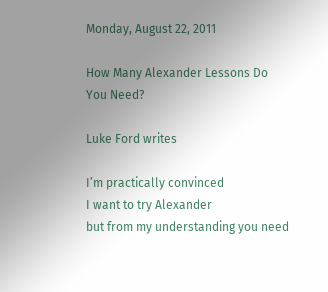Monday, August 22, 2011

How Many Alexander Lessons Do You Need?

Luke Ford writes

I’m practically convinced
I want to try Alexander
but from my understanding you need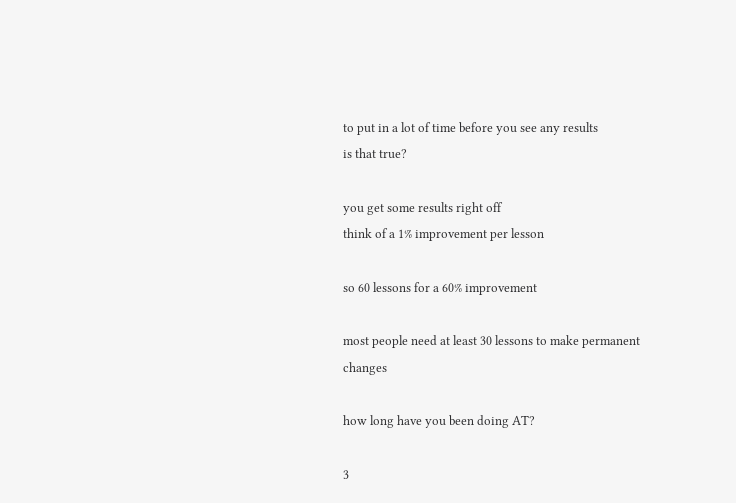to put in a lot of time before you see any results
is that true?

you get some results right off
think of a 1% improvement per lesson

so 60 lessons for a 60% improvement

most people need at least 30 lessons to make permanent changes

how long have you been doing AT?

3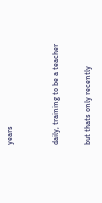years


daily, training to be a teacher

but thats only recently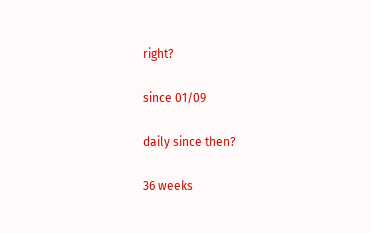right?

since 01/09

daily since then?

36 weeks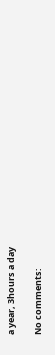a year, 3hours a day

No comments: